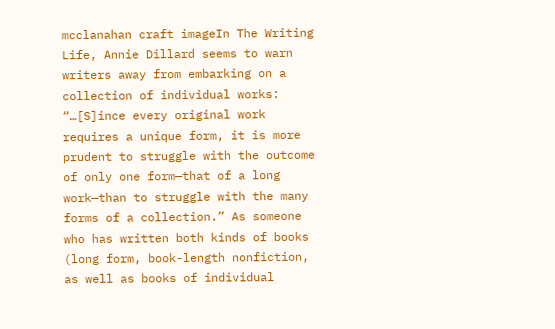mcclanahan craft imageIn The Writing Life, Annie Dillard seems to warn writers away from embarking on a collection of individual works: “…[S]ince every original work requires a unique form, it is more prudent to struggle with the outcome of only one form—that of a long work—than to struggle with the many forms of a collection.” As someone who has written both kinds of books (long form, book-length nonfiction, as well as books of individual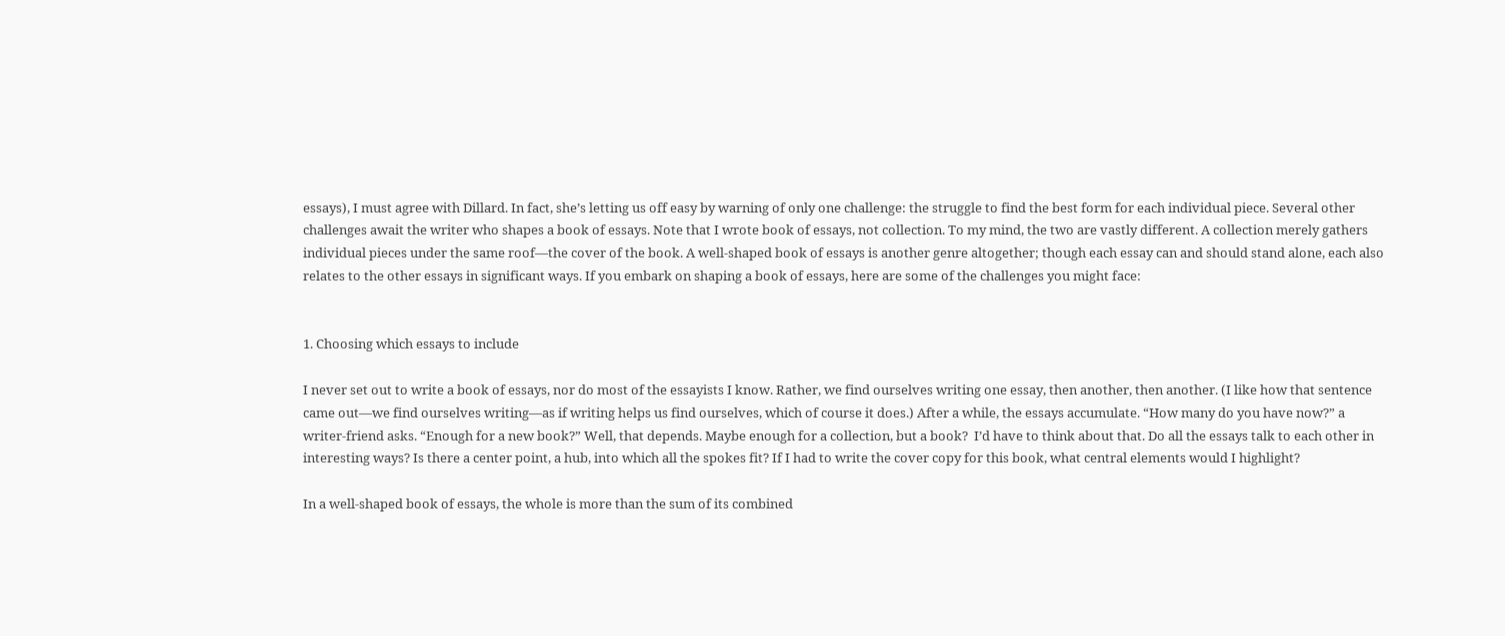essays), I must agree with Dillard. In fact, she’s letting us off easy by warning of only one challenge: the struggle to find the best form for each individual piece. Several other challenges await the writer who shapes a book of essays. Note that I wrote book of essays, not collection. To my mind, the two are vastly different. A collection merely gathers individual pieces under the same roof—the cover of the book. A well-shaped book of essays is another genre altogether; though each essay can and should stand alone, each also relates to the other essays in significant ways. If you embark on shaping a book of essays, here are some of the challenges you might face:


1. Choosing which essays to include

I never set out to write a book of essays, nor do most of the essayists I know. Rather, we find ourselves writing one essay, then another, then another. (I like how that sentence came out—we find ourselves writing—as if writing helps us find ourselves, which of course it does.) After a while, the essays accumulate. “How many do you have now?” a writer-friend asks. “Enough for a new book?” Well, that depends. Maybe enough for a collection, but a book?  I’d have to think about that. Do all the essays talk to each other in interesting ways? Is there a center point, a hub, into which all the spokes fit? If I had to write the cover copy for this book, what central elements would I highlight?

In a well-shaped book of essays, the whole is more than the sum of its combined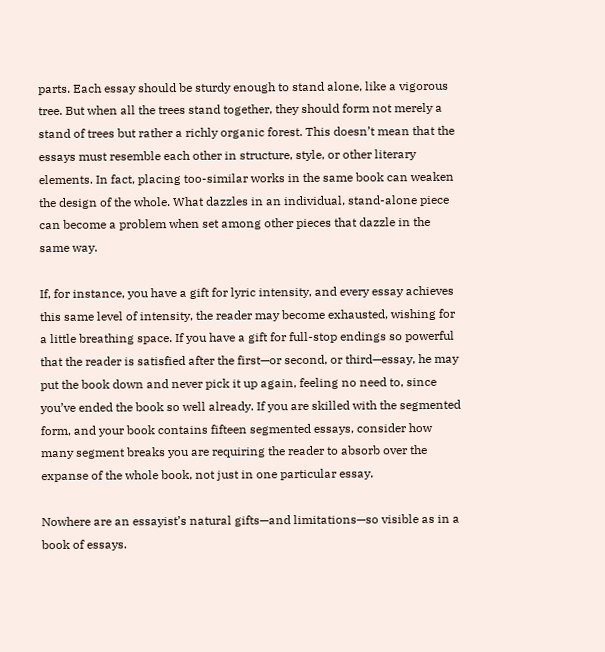parts. Each essay should be sturdy enough to stand alone, like a vigorous tree. But when all the trees stand together, they should form not merely a stand of trees but rather a richly organic forest. This doesn’t mean that the essays must resemble each other in structure, style, or other literary elements. In fact, placing too-similar works in the same book can weaken the design of the whole. What dazzles in an individual, stand-alone piece can become a problem when set among other pieces that dazzle in the same way.

If, for instance, you have a gift for lyric intensity, and every essay achieves this same level of intensity, the reader may become exhausted, wishing for a little breathing space. If you have a gift for full-stop endings so powerful that the reader is satisfied after the first—or second, or third—essay, he may put the book down and never pick it up again, feeling no need to, since you’ve ended the book so well already. If you are skilled with the segmented form, and your book contains fifteen segmented essays, consider how many segment breaks you are requiring the reader to absorb over the expanse of the whole book, not just in one particular essay.

Nowhere are an essayist’s natural gifts—and limitations—so visible as in a book of essays.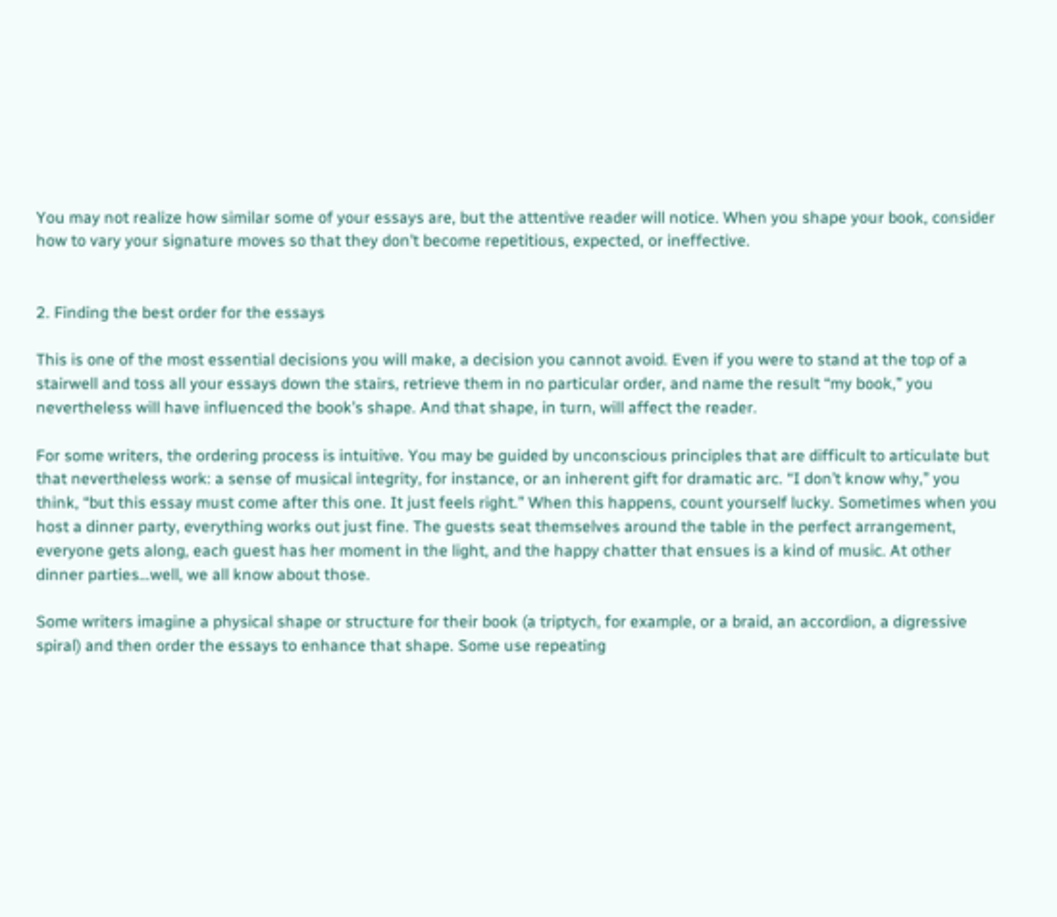You may not realize how similar some of your essays are, but the attentive reader will notice. When you shape your book, consider how to vary your signature moves so that they don’t become repetitious, expected, or ineffective.


2. Finding the best order for the essays

This is one of the most essential decisions you will make, a decision you cannot avoid. Even if you were to stand at the top of a stairwell and toss all your essays down the stairs, retrieve them in no particular order, and name the result “my book,” you nevertheless will have influenced the book’s shape. And that shape, in turn, will affect the reader.

For some writers, the ordering process is intuitive. You may be guided by unconscious principles that are difficult to articulate but that nevertheless work: a sense of musical integrity, for instance, or an inherent gift for dramatic arc. “I don’t know why,” you think, “but this essay must come after this one. It just feels right.” When this happens, count yourself lucky. Sometimes when you host a dinner party, everything works out just fine. The guests seat themselves around the table in the perfect arrangement, everyone gets along, each guest has her moment in the light, and the happy chatter that ensues is a kind of music. At other dinner parties…well, we all know about those.

Some writers imagine a physical shape or structure for their book (a triptych, for example, or a braid, an accordion, a digressive spiral) and then order the essays to enhance that shape. Some use repeating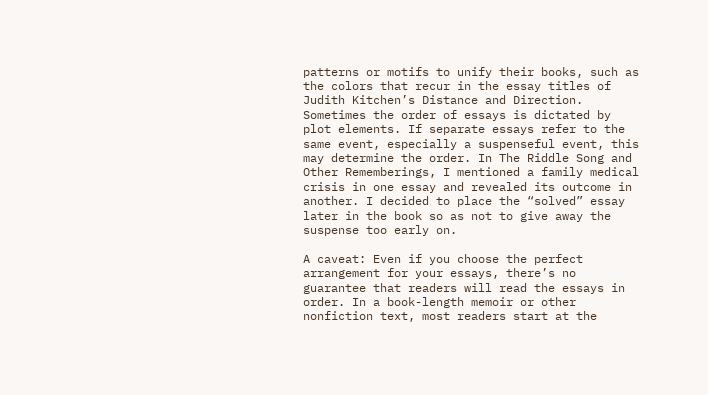patterns or motifs to unify their books, such as the colors that recur in the essay titles of Judith Kitchen’s Distance and Direction. Sometimes the order of essays is dictated by plot elements. If separate essays refer to the same event, especially a suspenseful event, this may determine the order. In The Riddle Song and Other Rememberings, I mentioned a family medical crisis in one essay and revealed its outcome in another. I decided to place the “solved” essay later in the book so as not to give away the suspense too early on.

A caveat: Even if you choose the perfect arrangement for your essays, there’s no guarantee that readers will read the essays in order. In a book-length memoir or other nonfiction text, most readers start at the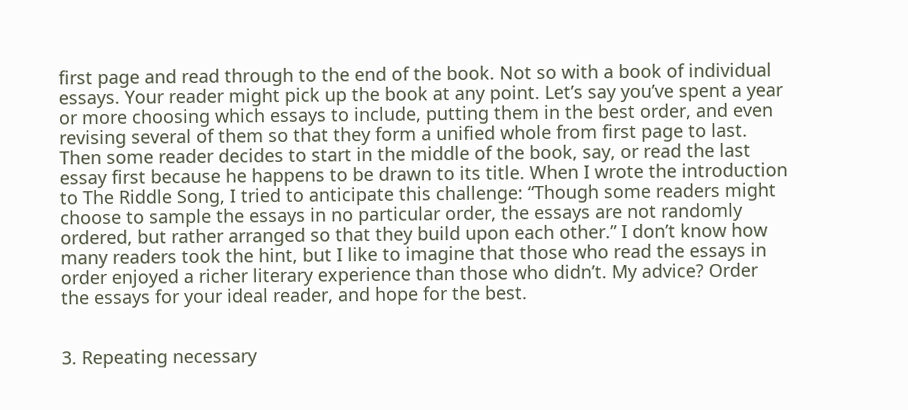first page and read through to the end of the book. Not so with a book of individual essays. Your reader might pick up the book at any point. Let’s say you’ve spent a year or more choosing which essays to include, putting them in the best order, and even revising several of them so that they form a unified whole from first page to last. Then some reader decides to start in the middle of the book, say, or read the last essay first because he happens to be drawn to its title. When I wrote the introduction to The Riddle Song, I tried to anticipate this challenge: “Though some readers might choose to sample the essays in no particular order, the essays are not randomly ordered, but rather arranged so that they build upon each other.” I don’t know how many readers took the hint, but I like to imagine that those who read the essays in order enjoyed a richer literary experience than those who didn’t. My advice? Order the essays for your ideal reader, and hope for the best.


3. Repeating necessary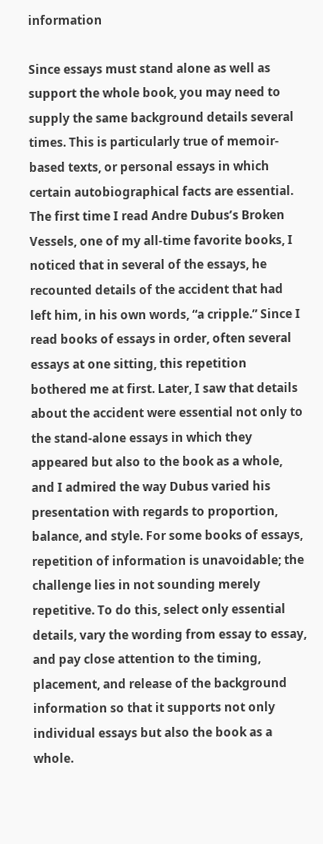information

Since essays must stand alone as well as support the whole book, you may need to supply the same background details several times. This is particularly true of memoir-based texts, or personal essays in which certain autobiographical facts are essential. The first time I read Andre Dubus’s Broken Vessels, one of my all-time favorite books, I noticed that in several of the essays, he recounted details of the accident that had left him, in his own words, “a cripple.” Since I read books of essays in order, often several essays at one sitting, this repetition bothered me at first. Later, I saw that details about the accident were essential not only to the stand-alone essays in which they appeared but also to the book as a whole, and I admired the way Dubus varied his presentation with regards to proportion, balance, and style. For some books of essays, repetition of information is unavoidable; the challenge lies in not sounding merely repetitive. To do this, select only essential details, vary the wording from essay to essay, and pay close attention to the timing, placement, and release of the background information so that it supports not only individual essays but also the book as a whole.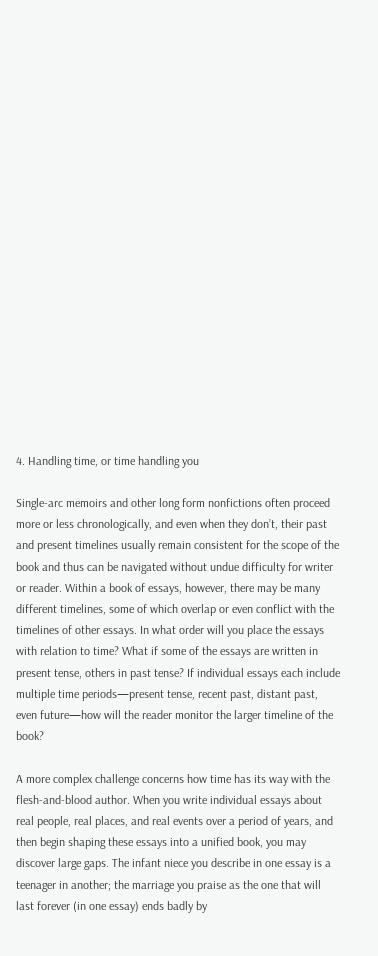4. Handling time, or time handling you

Single-arc memoirs and other long form nonfictions often proceed more or less chronologically, and even when they don’t, their past and present timelines usually remain consistent for the scope of the book and thus can be navigated without undue difficulty for writer or reader. Within a book of essays, however, there may be many different timelines, some of which overlap or even conflict with the timelines of other essays. In what order will you place the essays with relation to time? What if some of the essays are written in present tense, others in past tense? If individual essays each include multiple time periods—present tense, recent past, distant past, even future—how will the reader monitor the larger timeline of the book?

A more complex challenge concerns how time has its way with the flesh-and-blood author. When you write individual essays about real people, real places, and real events over a period of years, and then begin shaping these essays into a unified book, you may discover large gaps. The infant niece you describe in one essay is a teenager in another; the marriage you praise as the one that will last forever (in one essay) ends badly by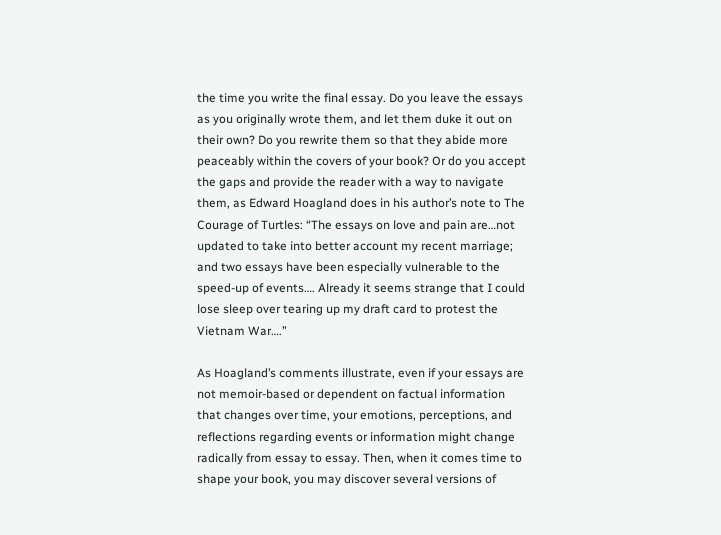the time you write the final essay. Do you leave the essays as you originally wrote them, and let them duke it out on their own? Do you rewrite them so that they abide more peaceably within the covers of your book? Or do you accept the gaps and provide the reader with a way to navigate them, as Edward Hoagland does in his author’s note to The Courage of Turtles: “The essays on love and pain are…not updated to take into better account my recent marriage; and two essays have been especially vulnerable to the speed-up of events…. Already it seems strange that I could lose sleep over tearing up my draft card to protest the Vietnam War….”

As Hoagland’s comments illustrate, even if your essays are not memoir-based or dependent on factual information that changes over time, your emotions, perceptions, and reflections regarding events or information might change radically from essay to essay. Then, when it comes time to shape your book, you may discover several versions of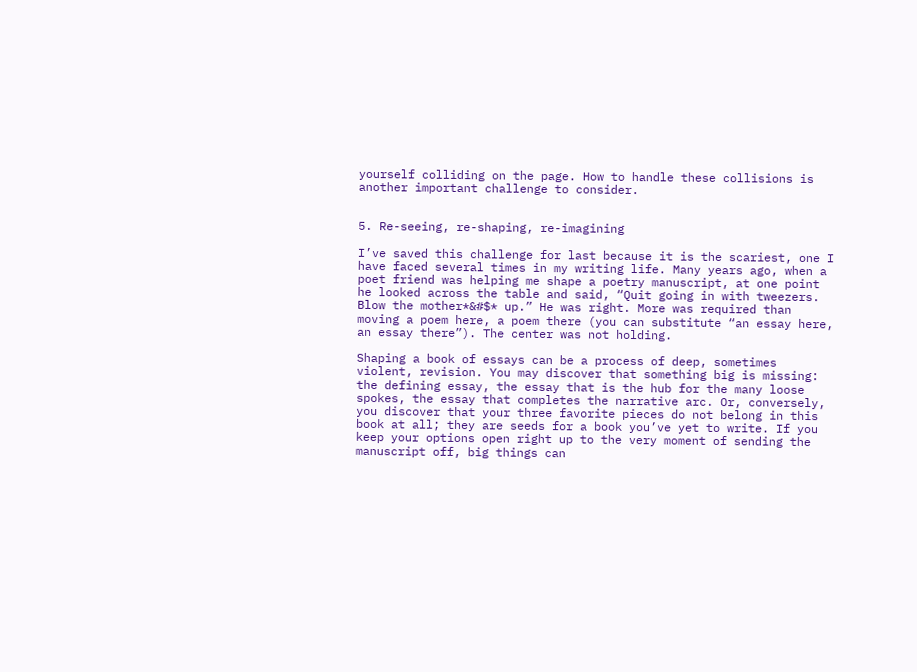yourself colliding on the page. How to handle these collisions is another important challenge to consider.


5. Re-seeing, re-shaping, re-imagining

I’ve saved this challenge for last because it is the scariest, one I have faced several times in my writing life. Many years ago, when a poet friend was helping me shape a poetry manuscript, at one point he looked across the table and said, “Quit going in with tweezers. Blow the mother*&#$* up.” He was right. More was required than moving a poem here, a poem there (you can substitute “an essay here, an essay there”). The center was not holding.

Shaping a book of essays can be a process of deep, sometimes violent, revision. You may discover that something big is missing: the defining essay, the essay that is the hub for the many loose spokes, the essay that completes the narrative arc. Or, conversely, you discover that your three favorite pieces do not belong in this book at all; they are seeds for a book you’ve yet to write. If you keep your options open right up to the very moment of sending the manuscript off, big things can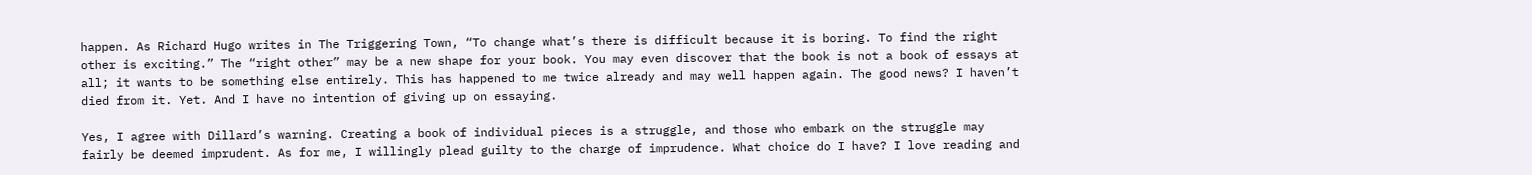happen. As Richard Hugo writes in The Triggering Town, “To change what’s there is difficult because it is boring. To find the right other is exciting.” The “right other” may be a new shape for your book. You may even discover that the book is not a book of essays at all; it wants to be something else entirely. This has happened to me twice already and may well happen again. The good news? I haven’t died from it. Yet. And I have no intention of giving up on essaying.

Yes, I agree with Dillard’s warning. Creating a book of individual pieces is a struggle, and those who embark on the struggle may fairly be deemed imprudent. As for me, I willingly plead guilty to the charge of imprudence. What choice do I have? I love reading and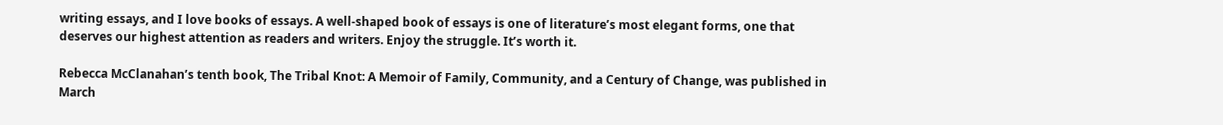writing essays, and I love books of essays. A well-shaped book of essays is one of literature’s most elegant forms, one that deserves our highest attention as readers and writers. Enjoy the struggle. It’s worth it.

Rebecca McClanahan’s tenth book, The Tribal Knot: A Memoir of Family, Community, and a Century of Change, was published in March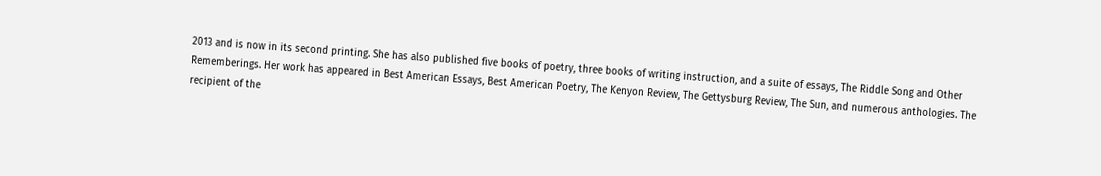2013 and is now in its second printing. She has also published five books of poetry, three books of writing instruction, and a suite of essays, The Riddle Song and Other Rememberings. Her work has appeared in Best American Essays, Best American Poetry, The Kenyon Review, The Gettysburg Review, The Sun, and numerous anthologies. The recipient of the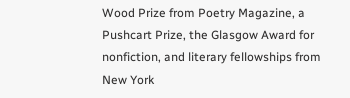Wood Prize from Poetry Magazine, a Pushcart Prize, the Glasgow Award for nonfiction, and literary fellowships from New York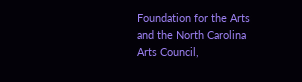Foundation for the Arts and the North Carolina Arts Council,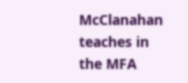McClanahan teaches in the MFA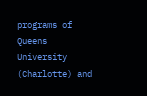programs of Queens University (Charlotte) and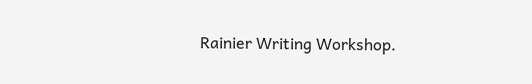Rainier Writing Workshop.